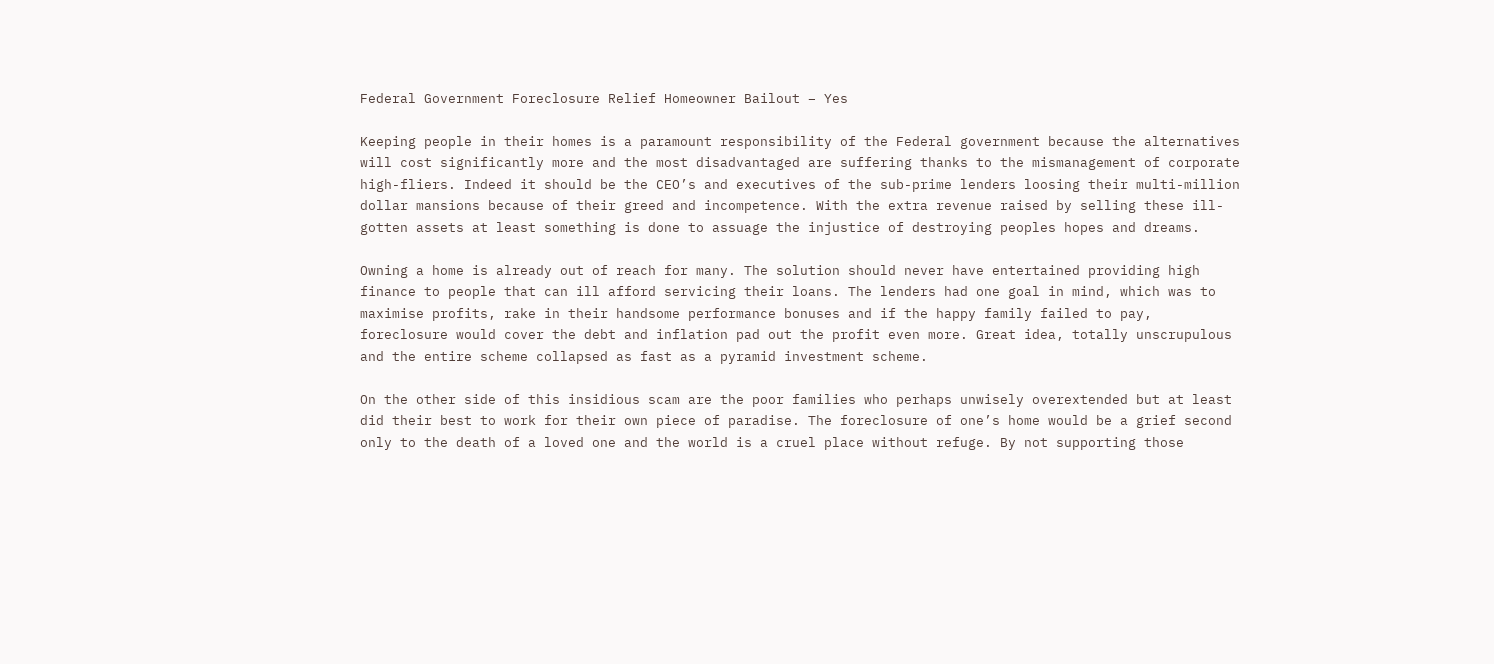Federal Government Foreclosure Relief Homeowner Bailout – Yes

Keeping people in their homes is a paramount responsibility of the Federal government because the alternatives will cost significantly more and the most disadvantaged are suffering thanks to the mismanagement of corporate high-fliers. Indeed it should be the CEO’s and executives of the sub-prime lenders loosing their multi-million dollar mansions because of their greed and incompetence. With the extra revenue raised by selling these ill-gotten assets at least something is done to assuage the injustice of destroying peoples hopes and dreams.

Owning a home is already out of reach for many. The solution should never have entertained providing high finance to people that can ill afford servicing their loans. The lenders had one goal in mind, which was to maximise profits, rake in their handsome performance bonuses and if the happy family failed to pay, foreclosure would cover the debt and inflation pad out the profit even more. Great idea, totally unscrupulous and the entire scheme collapsed as fast as a pyramid investment scheme.

On the other side of this insidious scam are the poor families who perhaps unwisely overextended but at least did their best to work for their own piece of paradise. The foreclosure of one’s home would be a grief second only to the death of a loved one and the world is a cruel place without refuge. By not supporting those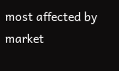most affected by market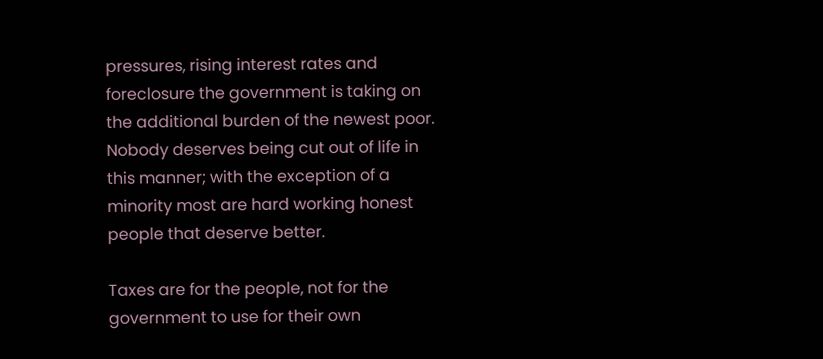pressures, rising interest rates and foreclosure the government is taking on the additional burden of the newest poor. Nobody deserves being cut out of life in this manner; with the exception of a minority most are hard working honest people that deserve better.

Taxes are for the people, not for the government to use for their own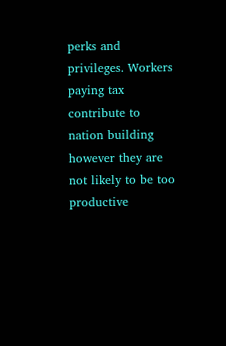perks and privileges. Workers paying tax contribute to nation building however they are not likely to be too productive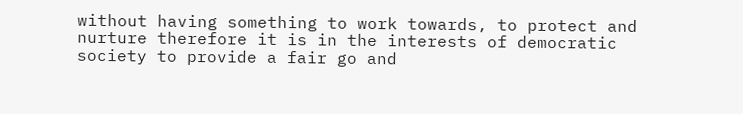without having something to work towards, to protect and nurture therefore it is in the interests of democratic society to provide a fair go and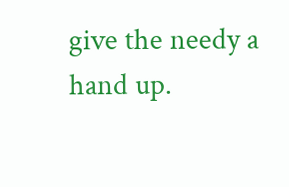give the needy a hand up.